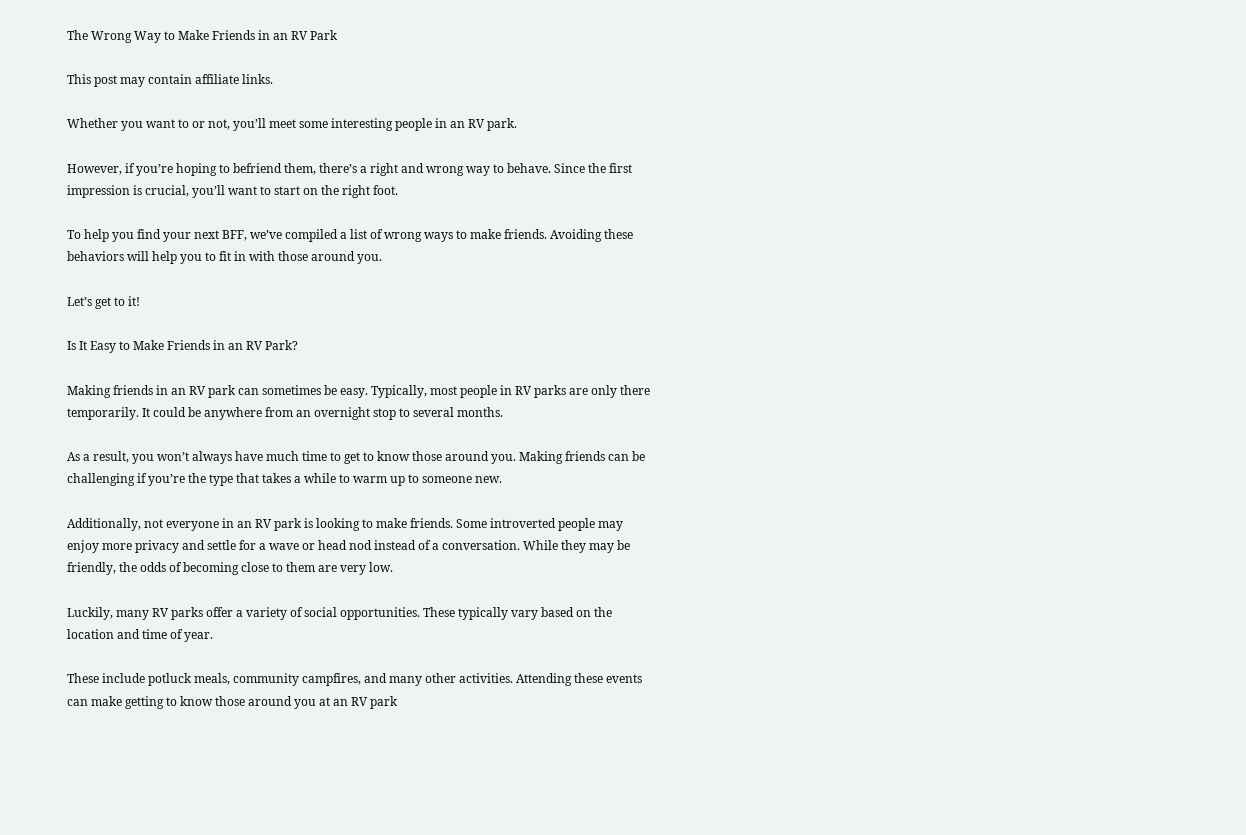The Wrong Way to Make Friends in an RV Park

This post may contain affiliate links.

Whether you want to or not, you’ll meet some interesting people in an RV park.

However, if you’re hoping to befriend them, there’s a right and wrong way to behave. Since the first impression is crucial, you’ll want to start on the right foot.

To help you find your next BFF, we’ve compiled a list of wrong ways to make friends. Avoiding these behaviors will help you to fit in with those around you.

Let’s get to it!

Is It Easy to Make Friends in an RV Park?

Making friends in an RV park can sometimes be easy. Typically, most people in RV parks are only there temporarily. It could be anywhere from an overnight stop to several months.

As a result, you won’t always have much time to get to know those around you. Making friends can be challenging if you’re the type that takes a while to warm up to someone new.

Additionally, not everyone in an RV park is looking to make friends. Some introverted people may enjoy more privacy and settle for a wave or head nod instead of a conversation. While they may be friendly, the odds of becoming close to them are very low.

Luckily, many RV parks offer a variety of social opportunities. These typically vary based on the location and time of year.

These include potluck meals, community campfires, and many other activities. Attending these events can make getting to know those around you at an RV park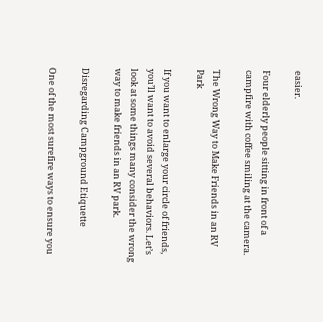easier.

Four elderly people sitting in front of a campfire with coffee smiling at the camera.

The Wrong Way to Make Friends in an RV Park

If you want to enlarge your circle of friends, you’ll want to avoid several behaviors. Let’s look at some things many consider the wrong way to make friends in an RV park.

Disregarding Campground Etiquette

One of the most surefire ways to ensure you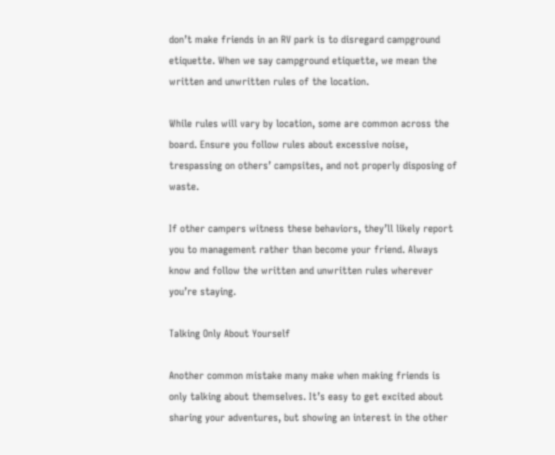don’t make friends in an RV park is to disregard campground etiquette. When we say campground etiquette, we mean the written and unwritten rules of the location.

While rules will vary by location, some are common across the board. Ensure you follow rules about excessive noise, trespassing on others’ campsites, and not properly disposing of waste.

If other campers witness these behaviors, they’ll likely report you to management rather than become your friend. Always know and follow the written and unwritten rules wherever you’re staying.

Talking Only About Yourself

Another common mistake many make when making friends is only talking about themselves. It’s easy to get excited about sharing your adventures, but showing an interest in the other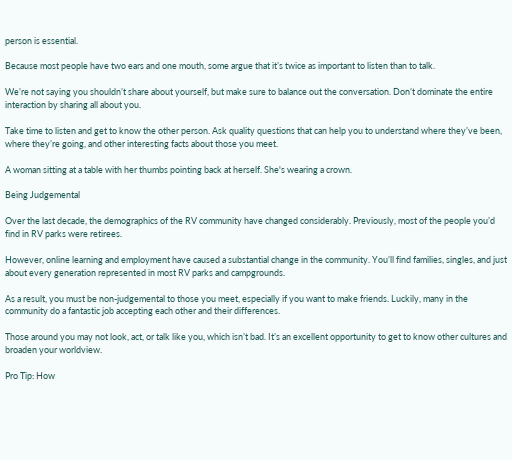person is essential.

Because most people have two ears and one mouth, some argue that it’s twice as important to listen than to talk.

We’re not saying you shouldn’t share about yourself, but make sure to balance out the conversation. Don’t dominate the entire interaction by sharing all about you.

Take time to listen and get to know the other person. Ask quality questions that can help you to understand where they’ve been, where they’re going, and other interesting facts about those you meet.

A woman sitting at a table with her thumbs pointing back at herself. She's wearing a crown.

Being Judgemental

Over the last decade, the demographics of the RV community have changed considerably. Previously, most of the people you’d find in RV parks were retirees.

However, online learning and employment have caused a substantial change in the community. You’ll find families, singles, and just about every generation represented in most RV parks and campgrounds.

As a result, you must be non-judgemental to those you meet, especially if you want to make friends. Luckily, many in the community do a fantastic job accepting each other and their differences.

Those around you may not look, act, or talk like you, which isn’t bad. It’s an excellent opportunity to get to know other cultures and broaden your worldview.

Pro Tip: How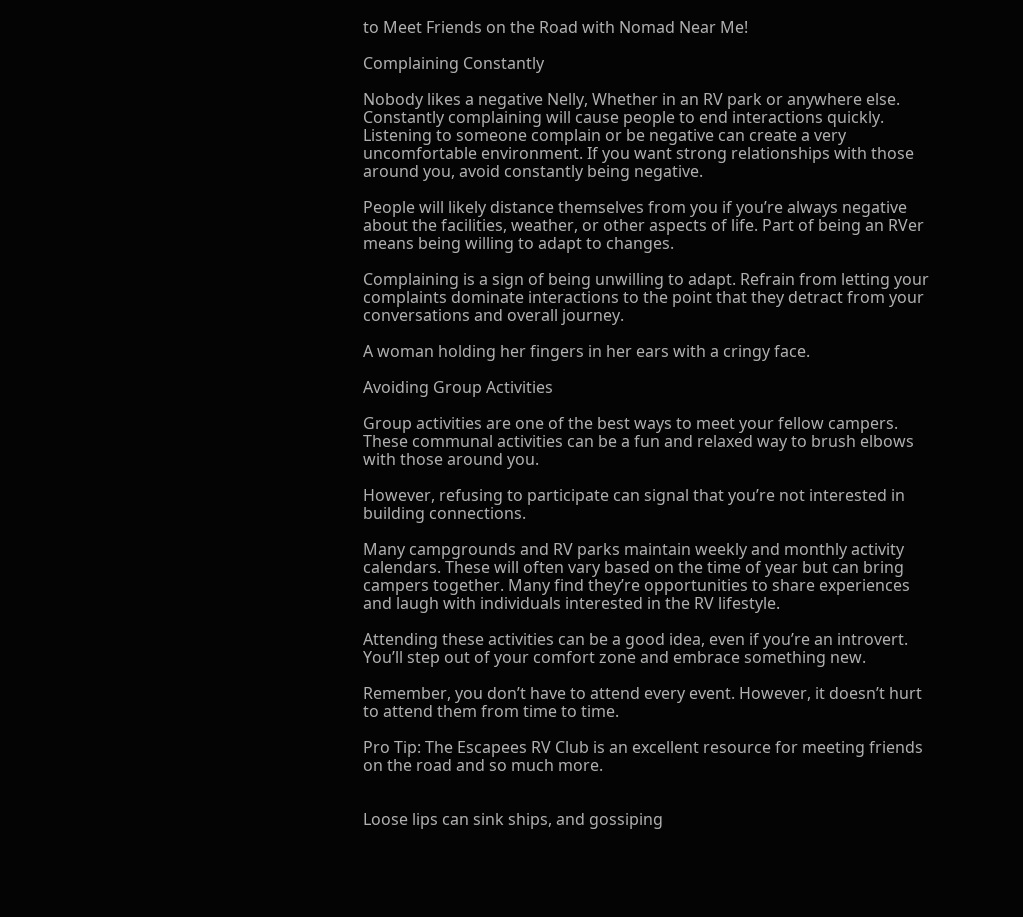to Meet Friends on the Road with Nomad Near Me!

Complaining Constantly

Nobody likes a negative Nelly, Whether in an RV park or anywhere else. Constantly complaining will cause people to end interactions quickly. Listening to someone complain or be negative can create a very uncomfortable environment. If you want strong relationships with those around you, avoid constantly being negative.

People will likely distance themselves from you if you’re always negative about the facilities, weather, or other aspects of life. Part of being an RVer means being willing to adapt to changes.

Complaining is a sign of being unwilling to adapt. Refrain from letting your complaints dominate interactions to the point that they detract from your conversations and overall journey.

A woman holding her fingers in her ears with a cringy face.

Avoiding Group Activities

Group activities are one of the best ways to meet your fellow campers. These communal activities can be a fun and relaxed way to brush elbows with those around you.

However, refusing to participate can signal that you’re not interested in building connections.

Many campgrounds and RV parks maintain weekly and monthly activity calendars. These will often vary based on the time of year but can bring campers together. Many find they’re opportunities to share experiences and laugh with individuals interested in the RV lifestyle.

Attending these activities can be a good idea, even if you’re an introvert. You’ll step out of your comfort zone and embrace something new.

Remember, you don’t have to attend every event. However, it doesn’t hurt to attend them from time to time.

Pro Tip: The Escapees RV Club is an excellent resource for meeting friends on the road and so much more.


Loose lips can sink ships, and gossiping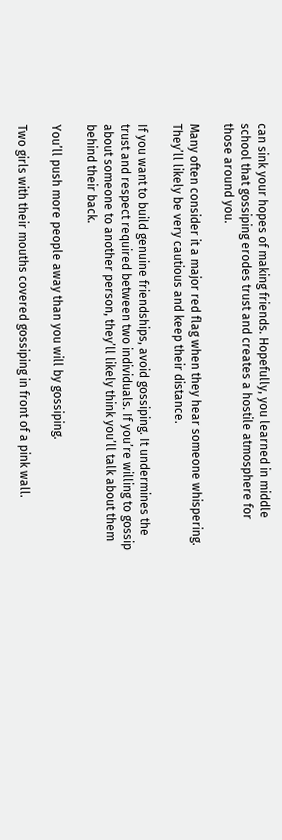can sink your hopes of making friends. Hopefully, you learned in middle school that gossiping erodes trust and creates a hostile atmosphere for those around you.

Many often consider it a major red flag when they hear someone whispering. They’ll likely be very cautious and keep their distance.

If you want to build genuine friendships, avoid gossiping. It undermines the trust and respect required between two individuals. If you’re willing to gossip about someone to another person, they’ll likely think you’ll talk about them behind their back.

You’ll push more people away than you will by gossiping.

Two girls with their mouths covered gossiping in front of a pink wall.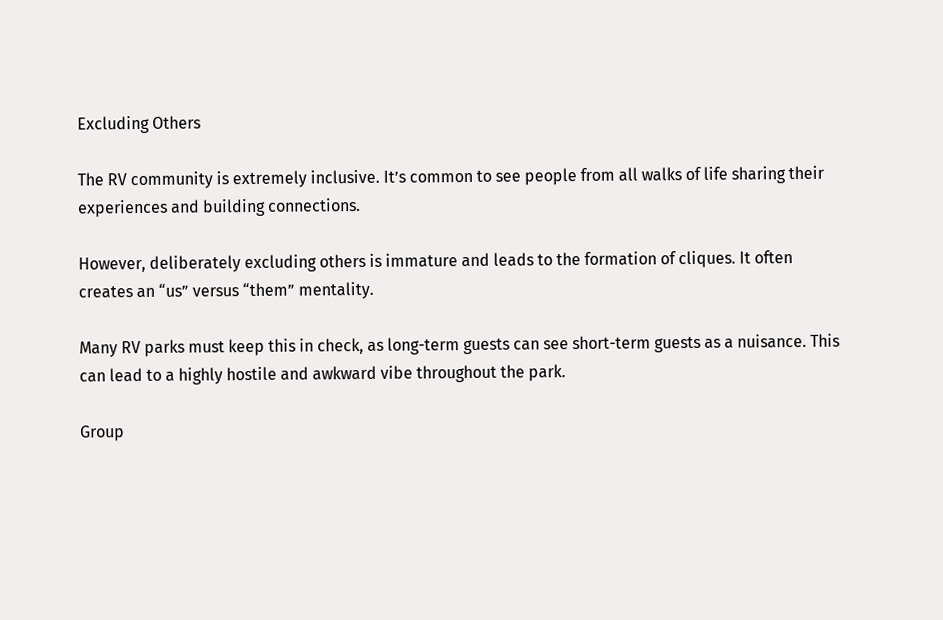Excluding Others

The RV community is extremely inclusive. It’s common to see people from all walks of life sharing their experiences and building connections.

However, deliberately excluding others is immature and leads to the formation of cliques. It often creates an “us” versus “them” mentality.

Many RV parks must keep this in check, as long-term guests can see short-term guests as a nuisance. This can lead to a highly hostile and awkward vibe throughout the park.

Group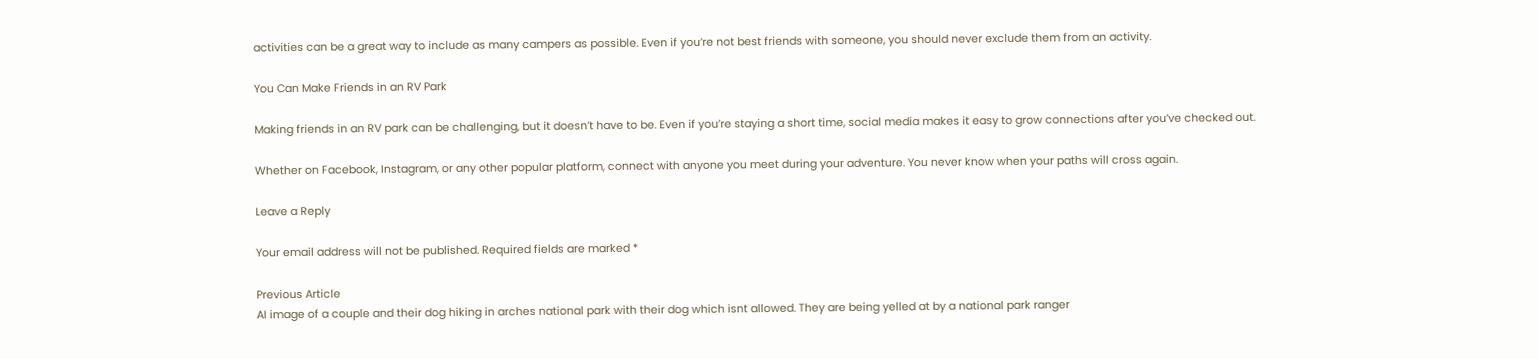activities can be a great way to include as many campers as possible. Even if you’re not best friends with someone, you should never exclude them from an activity.

You Can Make Friends in an RV Park

Making friends in an RV park can be challenging, but it doesn’t have to be. Even if you’re staying a short time, social media makes it easy to grow connections after you’ve checked out.

Whether on Facebook, Instagram, or any other popular platform, connect with anyone you meet during your adventure. You never know when your paths will cross again.

Leave a Reply

Your email address will not be published. Required fields are marked *

Previous Article
AI image of a couple and their dog hiking in arches national park with their dog which isnt allowed. They are being yelled at by a national park ranger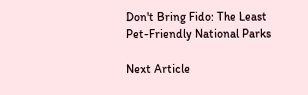Don't Bring Fido: The Least Pet-Friendly National Parks

Next Article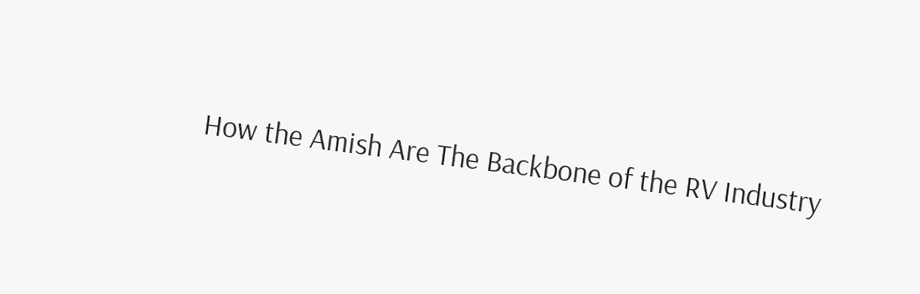How the Amish Are The Backbone of the RV Industry